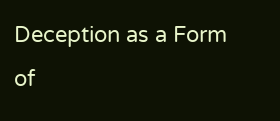Deception as a Form of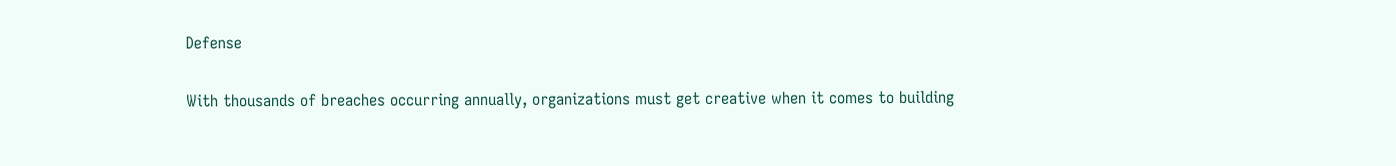Defense


With thousands of breaches occurring annually, organizations must get creative when it comes to building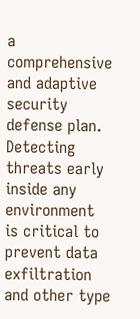a comprehensive and adaptive security defense plan. Detecting threats early inside any environment is critical to prevent data exfiltration and other type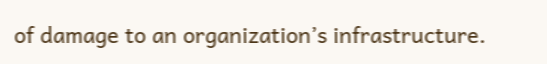of damage to an organization’s infrastructure.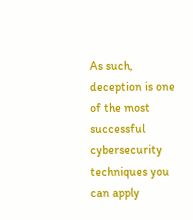As such, deception is one of the most successful cybersecurity techniques you can apply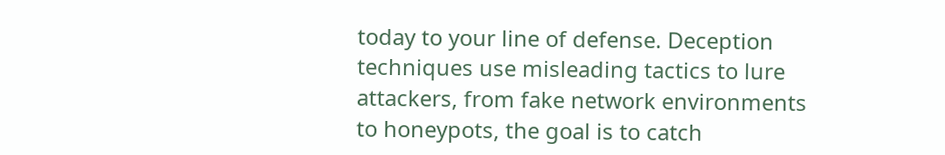today to your line of defense. Deception techniques use misleading tactics to lure attackers, from fake network environments to honeypots, the goal is to catch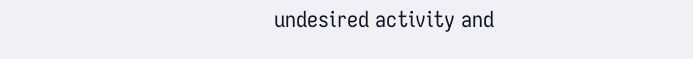undesired activity and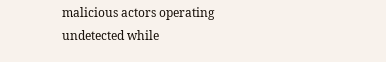malicious actors operating undetected while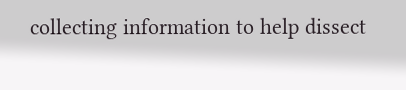collecting information to help dissect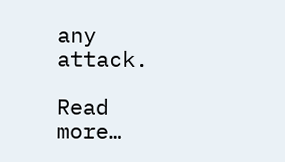any attack.

Read more…